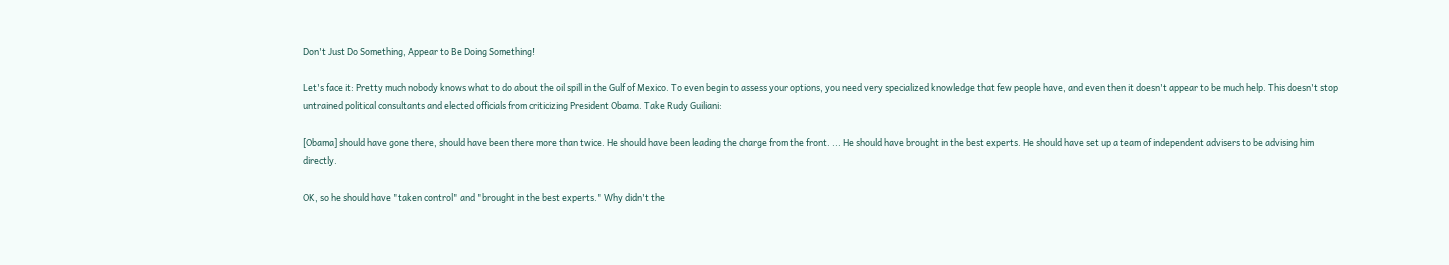Don't Just Do Something, Appear to Be Doing Something!

Let's face it: Pretty much nobody knows what to do about the oil spill in the Gulf of Mexico. To even begin to assess your options, you need very specialized knowledge that few people have, and even then it doesn't appear to be much help. This doesn't stop untrained political consultants and elected officials from criticizing President Obama. Take Rudy Guiliani:

[Obama] should have gone there, should have been there more than twice. He should have been leading the charge from the front. ... He should have brought in the best experts. He should have set up a team of independent advisers to be advising him directly.

OK, so he should have "taken control" and "brought in the best experts." Why didn't the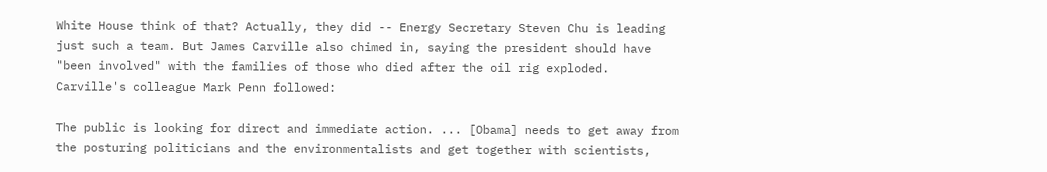White House think of that? Actually, they did -- Energy Secretary Steven Chu is leading just such a team. But James Carville also chimed in, saying the president should have "been involved" with the families of those who died after the oil rig exploded. Carville's colleague Mark Penn followed:

The public is looking for direct and immediate action. ... [Obama] needs to get away from the posturing politicians and the environmentalists and get together with scientists,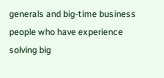generals and big-time business people who have experience solving big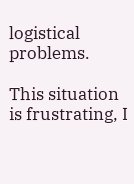logistical problems.

This situation is frustrating, I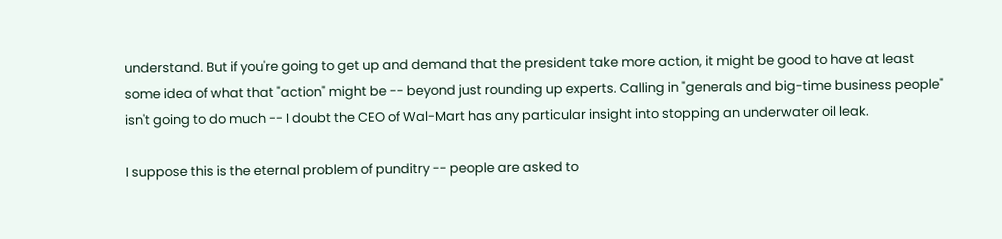understand. But if you're going to get up and demand that the president take more action, it might be good to have at least some idea of what that "action" might be -- beyond just rounding up experts. Calling in "generals and big-time business people" isn't going to do much -- I doubt the CEO of Wal-Mart has any particular insight into stopping an underwater oil leak.

I suppose this is the eternal problem of punditry -- people are asked to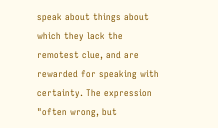speak about things about which they lack the remotest clue, and are rewarded for speaking with certainty. The expression "often wrong, but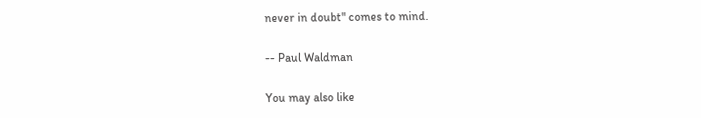never in doubt" comes to mind.

-- Paul Waldman

You may also like